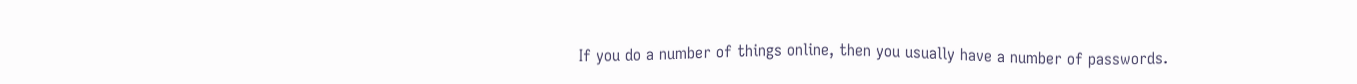If you do a number of things online, then you usually have a number of passwords.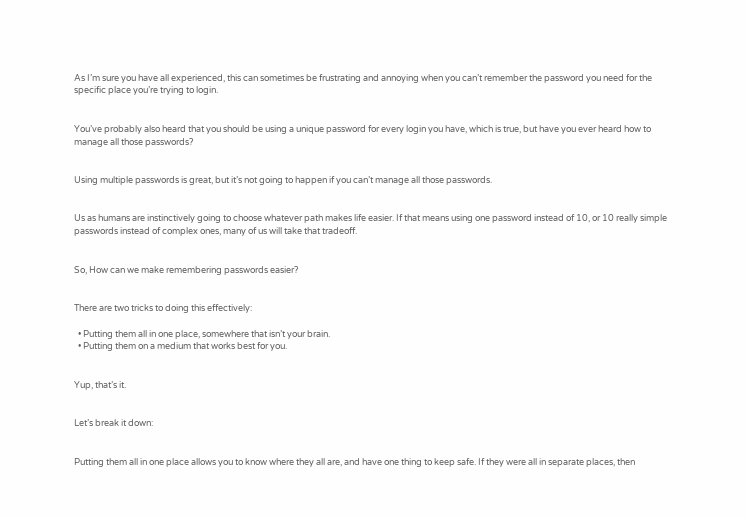As I’m sure you have all experienced, this can sometimes be frustrating and annoying when you can’t remember the password you need for the specific place you’re trying to login.


You’ve probably also heard that you should be using a unique password for every login you have, which is true, but have you ever heard how to manage all those passwords?


Using multiple passwords is great, but it’s not going to happen if you can’t manage all those passwords.


Us as humans are instinctively going to choose whatever path makes life easier. If that means using one password instead of 10, or 10 really simple passwords instead of complex ones, many of us will take that tradeoff.


So, How can we make remembering passwords easier?


There are two tricks to doing this effectively:

  • Putting them all in one place, somewhere that isn’t your brain.
  • Putting them on a medium that works best for you.


Yup, that’s it.


Let’s break it down:


Putting them all in one place allows you to know where they all are, and have one thing to keep safe. If they were all in separate places, then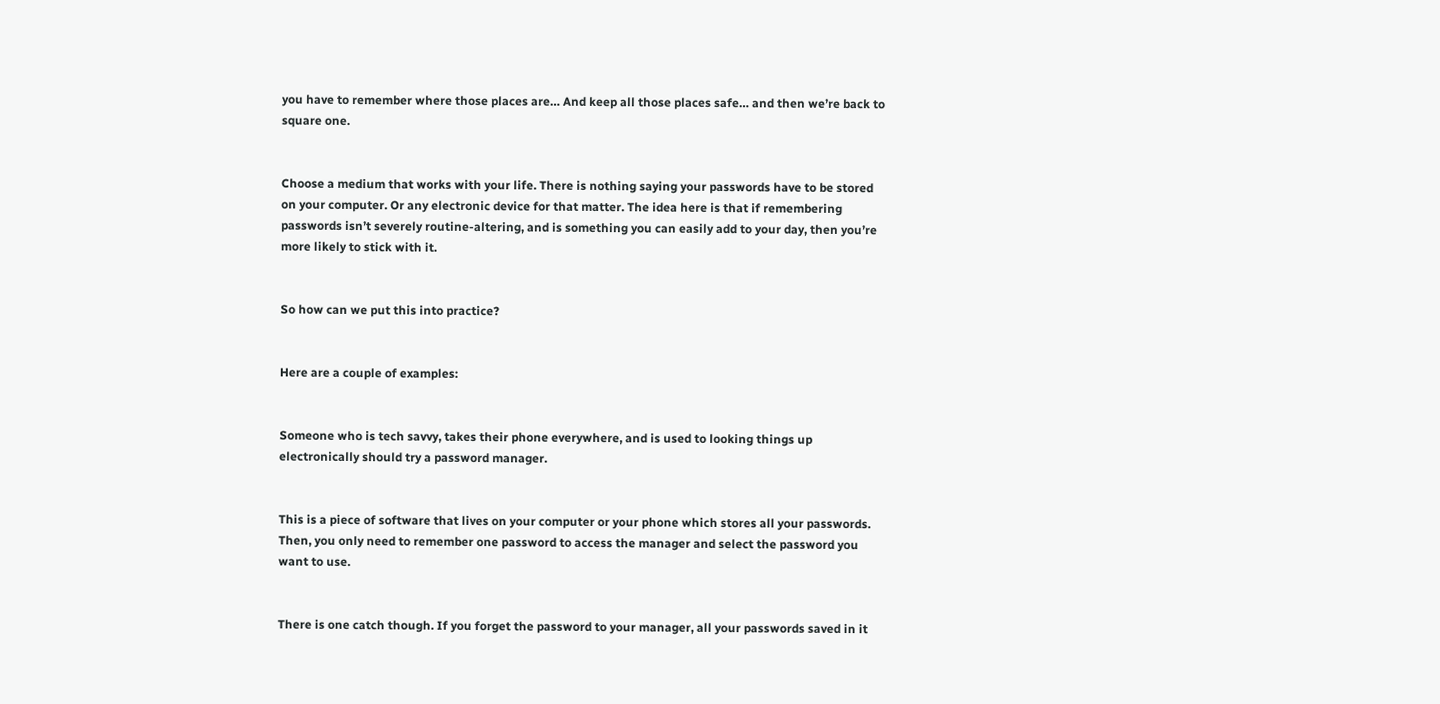you have to remember where those places are… And keep all those places safe… and then we’re back to square one.


Choose a medium that works with your life. There is nothing saying your passwords have to be stored on your computer. Or any electronic device for that matter. The idea here is that if remembering passwords isn’t severely routine-altering, and is something you can easily add to your day, then you’re more likely to stick with it.


So how can we put this into practice?


Here are a couple of examples:


Someone who is tech savvy, takes their phone everywhere, and is used to looking things up electronically should try a password manager.


This is a piece of software that lives on your computer or your phone which stores all your passwords. Then, you only need to remember one password to access the manager and select the password you want to use.


There is one catch though. If you forget the password to your manager, all your passwords saved in it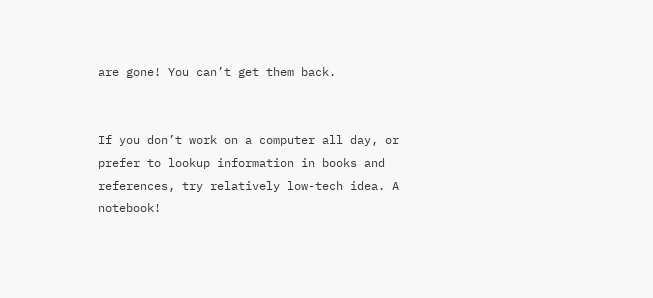are gone! You can’t get them back.


If you don’t work on a computer all day, or prefer to lookup information in books and references, try relatively low-tech idea. A notebook!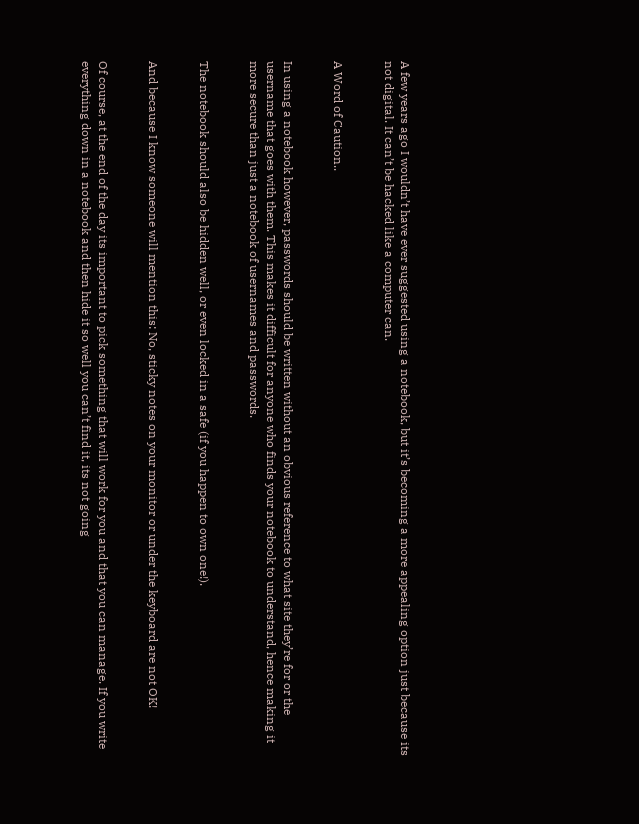A few years ago I wouldn’t have ever suggested using a notebook, but it’s becoming a more appealing option just because its not digital. It can’t be hacked like a computer can.


A Word of Caution..


In using a notebook however, passwords should be written without an obvious reference to what site they’re for or the username that goes with them. This makes it difficult for anyone who finds your notebook to understand, hence making it more secure than just a notebook of usernames and passwords.


The notebook should also be hidden well, or even locked in a safe (if you happen to own one!).


And because I know someone will mention this: No, sticky notes on your monitor or under the keyboard are not OK!


Of course, at the end of the day its important to pick something that will work for you and that you can manage. If you write everything down in a notebook and then hide it so well you can’t find it, its not going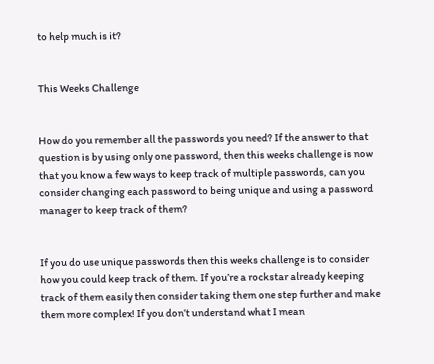to help much is it?


This Weeks Challenge


How do you remember all the passwords you need? If the answer to that question is by using only one password, then this weeks challenge is now that you know a few ways to keep track of multiple passwords, can you consider changing each password to being unique and using a password manager to keep track of them?


If you do use unique passwords then this weeks challenge is to consider how you could keep track of them. If you’re a rockstar already keeping track of them easily then consider taking them one step further and make them more complex! If you don’t understand what I mean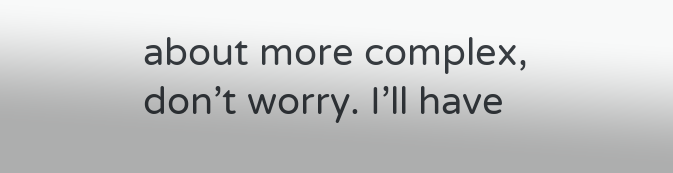about more complex, don’t worry. I’ll have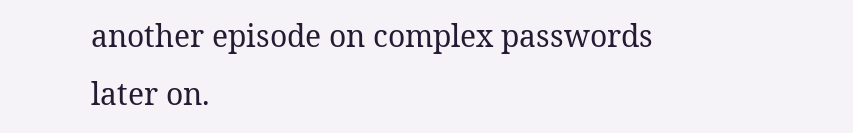another episode on complex passwords later on.